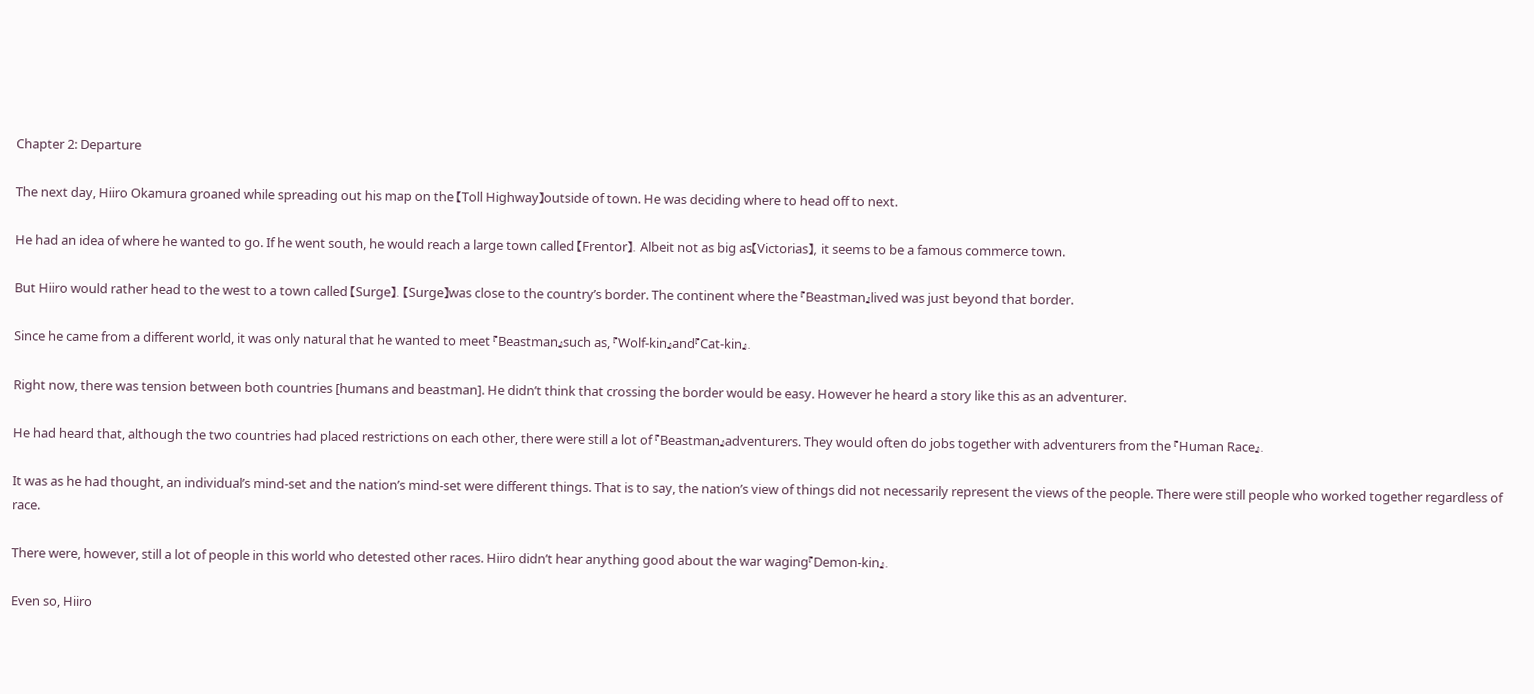Chapter 2: Departure

The next day, Hiiro Okamura groaned while spreading out his map on the 【Toll Highway】outside of town. He was deciding where to head off to next.

He had an idea of where he wanted to go. If he went south, he would reach a large town called 【Frentor】. Albeit not as big as【Victorias】, it seems to be a famous commerce town.

But Hiiro would rather head to the west to a town called 【Surge】. 【Surge】was close to the country’s border. The continent where the 『Beastman』lived was just beyond that border.

Since he came from a different world, it was only natural that he wanted to meet 『Beastman』such as, 『Wolf-kin』and『Cat-kin』.

Right now, there was tension between both countries [humans and beastman]. He didn’t think that crossing the border would be easy. However he heard a story like this as an adventurer.

He had heard that, although the two countries had placed restrictions on each other, there were still a lot of 『Beastman』adventurers. They would often do jobs together with adventurers from the 『Human Race』.

It was as he had thought, an individual’s mind-set and the nation’s mind-set were different things. That is to say, the nation’s view of things did not necessarily represent the views of the people. There were still people who worked together regardless of race.

There were, however, still a lot of people in this world who detested other races. Hiiro didn’t hear anything good about the war waging『Demon-kin』.

Even so, Hiiro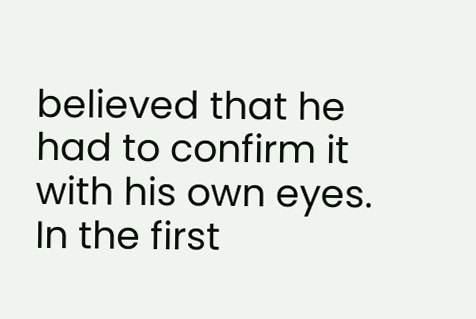believed that he had to confirm it with his own eyes. In the first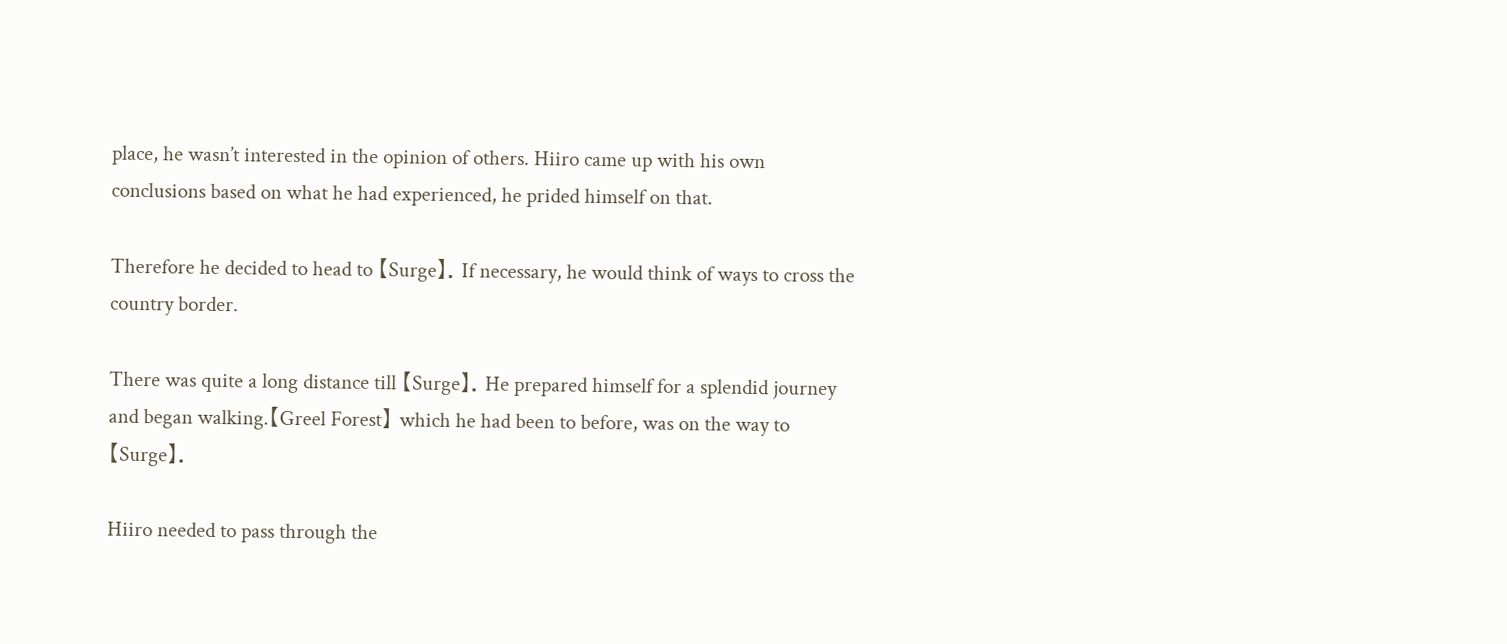place, he wasn’t interested in the opinion of others. Hiiro came up with his own conclusions based on what he had experienced, he prided himself on that.

Therefore he decided to head to 【Surge】. If necessary, he would think of ways to cross the country border.

There was quite a long distance till 【Surge】. He prepared himself for a splendid journey and began walking.【Greel Forest】 which he had been to before, was on the way to【Surge】.

Hiiro needed to pass through the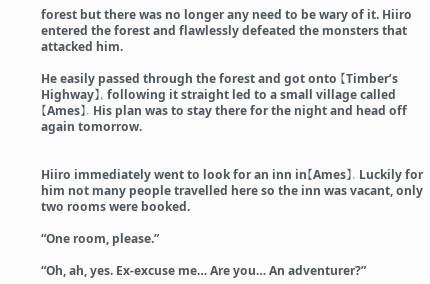forest but there was no longer any need to be wary of it. Hiiro entered the forest and flawlessly defeated the monsters that attacked him.

He easily passed through the forest and got onto 【Timber’s Highway】, following it straight led to a small village called 【Ames】. His plan was to stay there for the night and head off again tomorrow.


Hiiro immediately went to look for an inn in【Ames】. Luckily for him not many people travelled here so the inn was vacant, only two rooms were booked.

“One room, please.”

“Oh, ah, yes. Ex-excuse me… Are you… An adventurer?”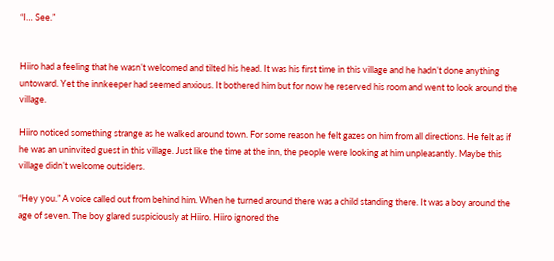“I… See.”


Hiiro had a feeling that he wasn’t welcomed and tilted his head. It was his first time in this village and he hadn’t done anything untoward. Yet the innkeeper had seemed anxious. It bothered him but for now he reserved his room and went to look around the village.

Hiiro noticed something strange as he walked around town. For some reason he felt gazes on him from all directions. He felt as if he was an uninvited guest in this village. Just like the time at the inn, the people were looking at him unpleasantly. Maybe this village didn’t welcome outsiders.

“Hey you.” A voice called out from behind him. When he turned around there was a child standing there. It was a boy around the age of seven. The boy glared suspiciously at Hiiro. Hiiro ignored the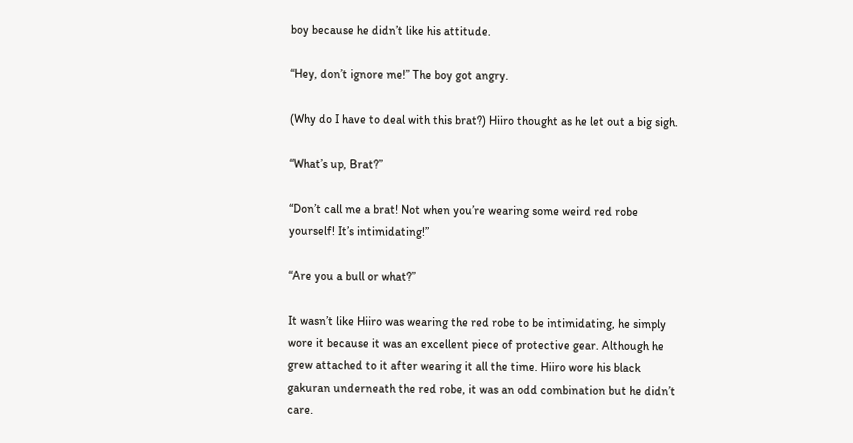boy because he didn’t like his attitude.

“Hey, don’t ignore me!” The boy got angry.

(Why do I have to deal with this brat?) Hiiro thought as he let out a big sigh.

“What’s up, Brat?”

“Don’t call me a brat! Not when you’re wearing some weird red robe yourself! It’s intimidating!”

“Are you a bull or what?”

It wasn’t like Hiiro was wearing the red robe to be intimidating, he simply wore it because it was an excellent piece of protective gear. Although he grew attached to it after wearing it all the time. Hiiro wore his black gakuran underneath the red robe, it was an odd combination but he didn’t care.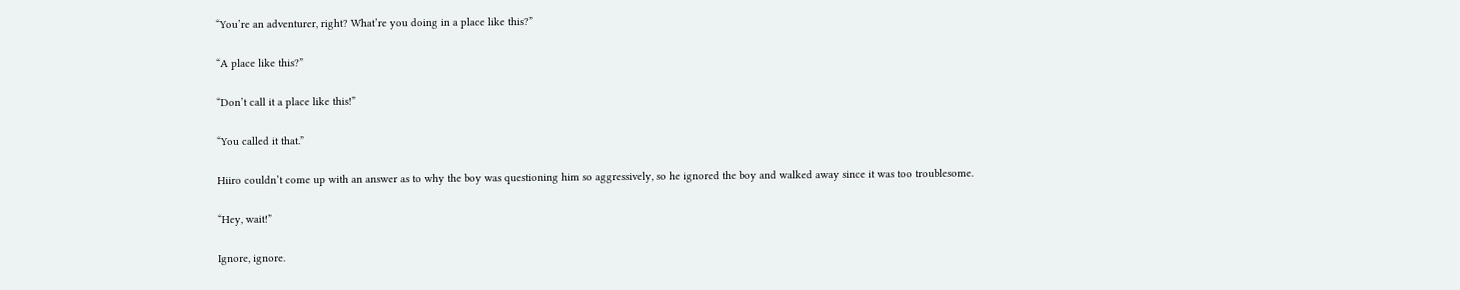“You’re an adventurer, right? What’re you doing in a place like this?”

“A place like this?”

“Don’t call it a place like this!”

“You called it that.”

Hiiro couldn’t come up with an answer as to why the boy was questioning him so aggressively, so he ignored the boy and walked away since it was too troublesome.

“Hey, wait!”

Ignore, ignore.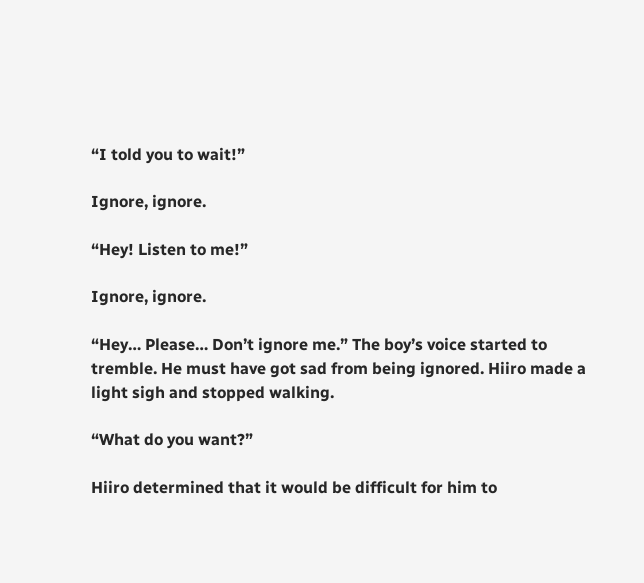“I told you to wait!”

Ignore, ignore.

“Hey! Listen to me!”

Ignore, ignore.

“Hey… Please… Don’t ignore me.” The boy’s voice started to tremble. He must have got sad from being ignored. Hiiro made a light sigh and stopped walking.

“What do you want?”

Hiiro determined that it would be difficult for him to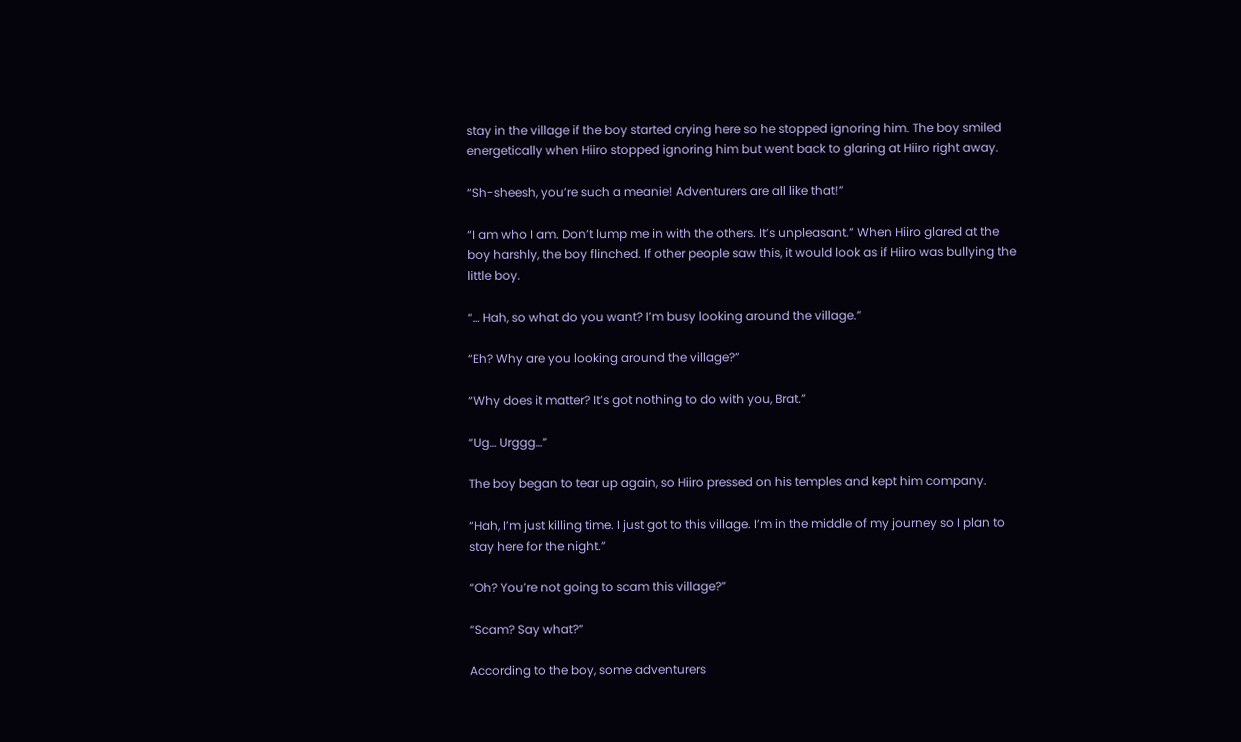stay in the village if the boy started crying here so he stopped ignoring him. The boy smiled energetically when Hiiro stopped ignoring him but went back to glaring at Hiiro right away.

“Sh-sheesh, you’re such a meanie! Adventurers are all like that!”

“I am who I am. Don’t lump me in with the others. It’s unpleasant.” When Hiiro glared at the boy harshly, the boy flinched. If other people saw this, it would look as if Hiiro was bullying the little boy.

“… Hah, so what do you want? I’m busy looking around the village.”

“Eh? Why are you looking around the village?”

“Why does it matter? It’s got nothing to do with you, Brat.”

“Ug… Urggg…”

The boy began to tear up again, so Hiiro pressed on his temples and kept him company.

“Hah, I’m just killing time. I just got to this village. I’m in the middle of my journey so I plan to stay here for the night.”

“Oh? You’re not going to scam this village?”

“Scam? Say what?”

According to the boy, some adventurers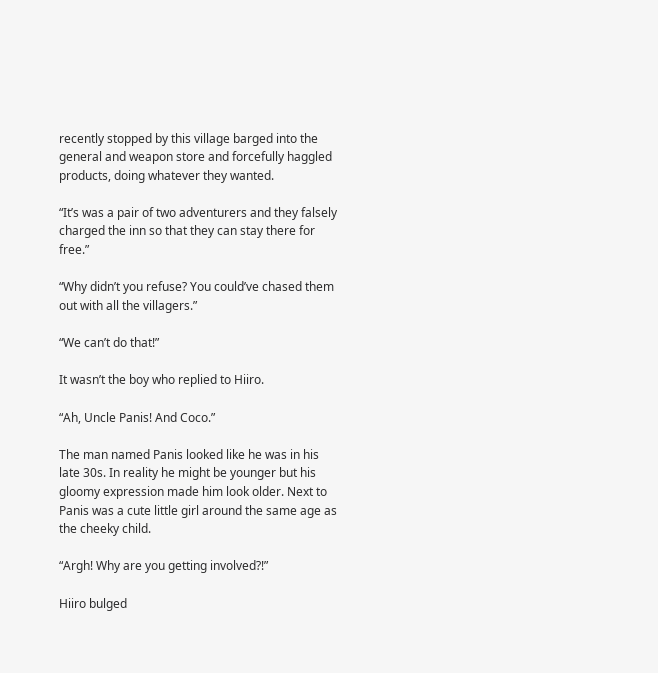recently stopped by this village barged into the general and weapon store and forcefully haggled products, doing whatever they wanted.

“It’s was a pair of two adventurers and they falsely charged the inn so that they can stay there for free.”

“Why didn’t you refuse? You could’ve chased them out with all the villagers.”

“We can’t do that!”

It wasn’t the boy who replied to Hiiro.

“Ah, Uncle Panis! And Coco.”

The man named Panis looked like he was in his late 30s. In reality he might be younger but his gloomy expression made him look older. Next to Panis was a cute little girl around the same age as the cheeky child.

“Argh! Why are you getting involved?!”

Hiiro bulged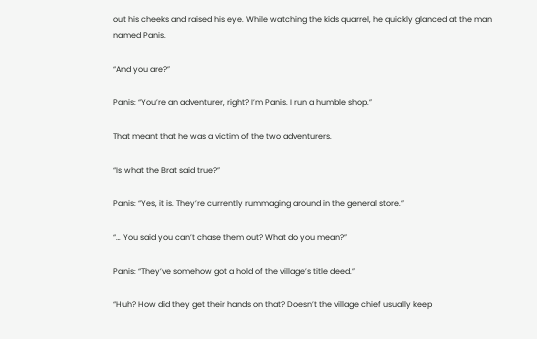out his cheeks and raised his eye. While watching the kids quarrel, he quickly glanced at the man named Panis.

“And you are?”

Panis: “You’re an adventurer, right? I’m Panis. I run a humble shop.”

That meant that he was a victim of the two adventurers.

“Is what the Brat said true?”

Panis: “Yes, it is. They’re currently rummaging around in the general store.”

“… You said you can’t chase them out? What do you mean?”

Panis: “They’ve somehow got a hold of the village’s title deed.”

“Huh? How did they get their hands on that? Doesn’t the village chief usually keep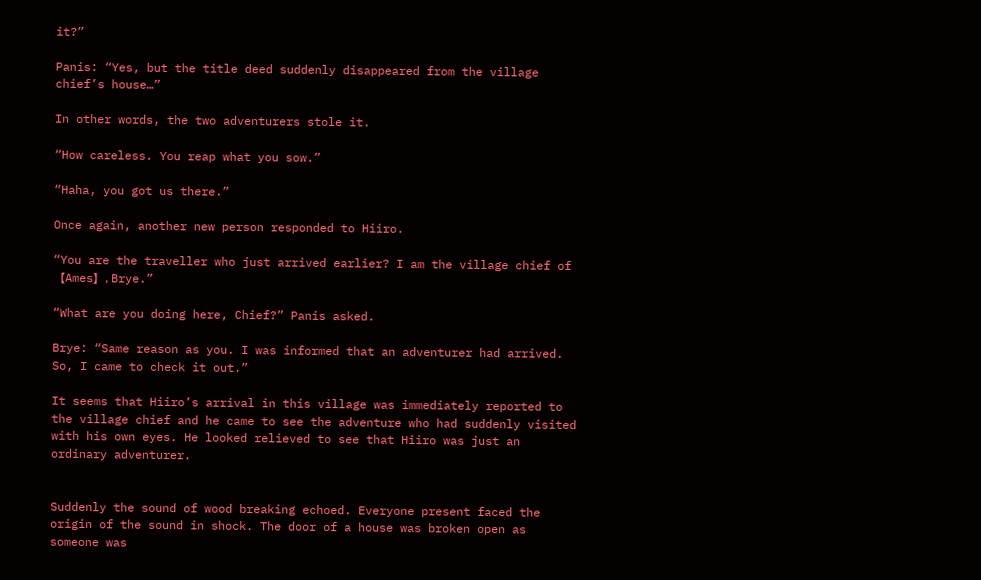it?”

Panis: “Yes, but the title deed suddenly disappeared from the village chief’s house…”

In other words, the two adventurers stole it.

“How careless. You reap what you sow.”

“Haha, you got us there.”

Once again, another new person responded to Hiiro.

“You are the traveller who just arrived earlier? I am the village chief of 【Ames】, Brye.”

“What are you doing here, Chief?” Panis asked.

Brye: “Same reason as you. I was informed that an adventurer had arrived. So, I came to check it out.”

It seems that Hiiro’s arrival in this village was immediately reported to the village chief and he came to see the adventure who had suddenly visited with his own eyes. He looked relieved to see that Hiiro was just an ordinary adventurer.


Suddenly the sound of wood breaking echoed. Everyone present faced the origin of the sound in shock. The door of a house was broken open as someone was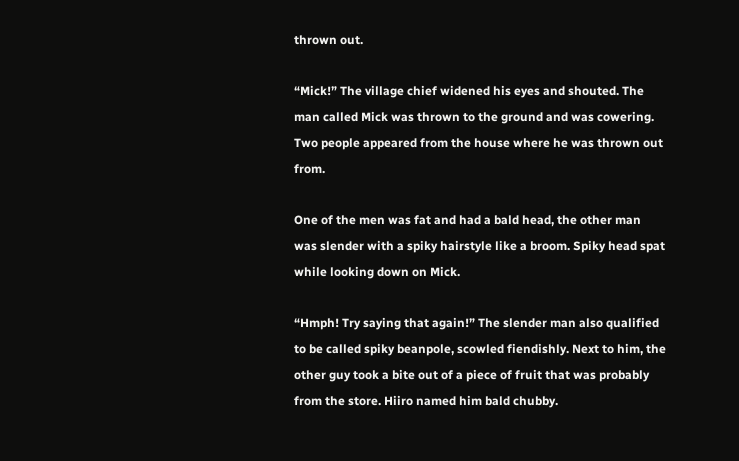thrown out.

“Mick!” The village chief widened his eyes and shouted. The man called Mick was thrown to the ground and was cowering. Two people appeared from the house where he was thrown out from.

One of the men was fat and had a bald head, the other man was slender with a spiky hairstyle like a broom. Spiky head spat while looking down on Mick.

“Hmph! Try saying that again!” The slender man also qualified to be called spiky beanpole, scowled fiendishly. Next to him, the other guy took a bite out of a piece of fruit that was probably from the store. Hiiro named him bald chubby.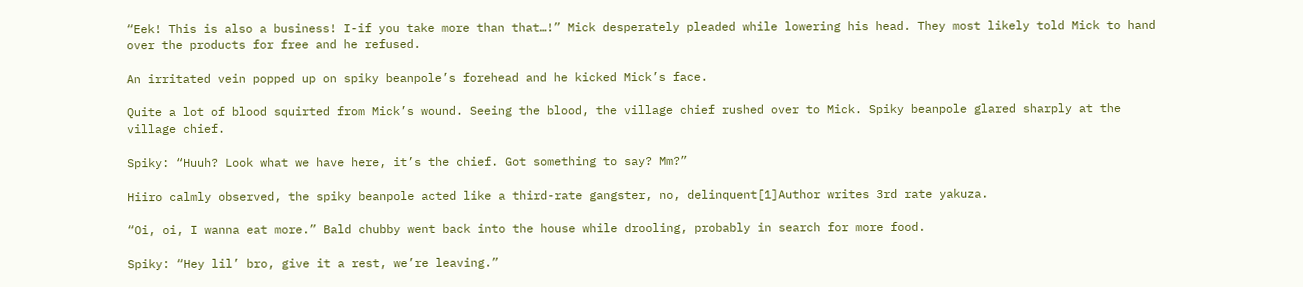“Eek! This is also a business! I-if you take more than that…!” Mick desperately pleaded while lowering his head. They most likely told Mick to hand over the products for free and he refused.

An irritated vein popped up on spiky beanpole’s forehead and he kicked Mick’s face.

Quite a lot of blood squirted from Mick’s wound. Seeing the blood, the village chief rushed over to Mick. Spiky beanpole glared sharply at the village chief.

Spiky: “Huuh? Look what we have here, it’s the chief. Got something to say? Mm?”

Hiiro calmly observed, the spiky beanpole acted like a third-rate gangster, no, delinquent[1]Author writes 3rd rate yakuza.

“Oi, oi, I wanna eat more.” Bald chubby went back into the house while drooling, probably in search for more food.

Spiky: “Hey lil’ bro, give it a rest, we’re leaving.”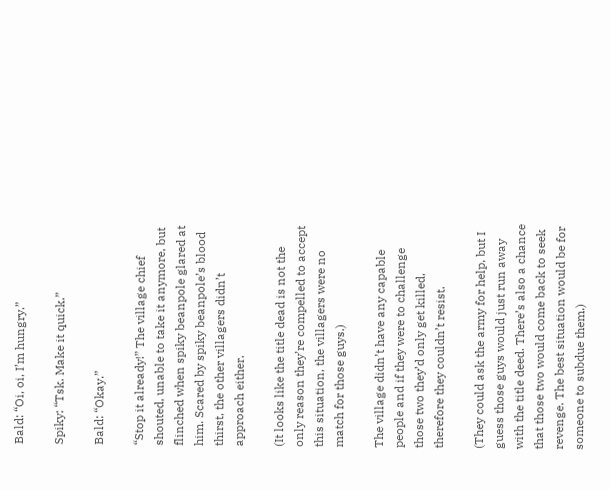Bald: “Oi, oi, I’m hungry.”

Spiky: “Tsk. Make it quick.”

Bald: “Okay.”

“Stop it already!” The village chief shouted, unable to take it anymore, but flinched when spiky beanpole glared at him. Scared by spiky beanpole’s blood thirst, the other villagers didn’t approach either.

(It looks like the title dead is not the only reason they’re compelled to accept this situation, the villagers were no match for those guys.)

The village didn’t have any capable people and if they were to challenge those two they’d only get killed, therefore they couldn’t resist.

(They could ask the army for help, but I guess those guys would just run away with the title deed. There’s also a chance that those two would come back to seek revenge. The best situation would be for someone to subdue them.)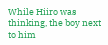While Hiiro was thinking, the boy next to him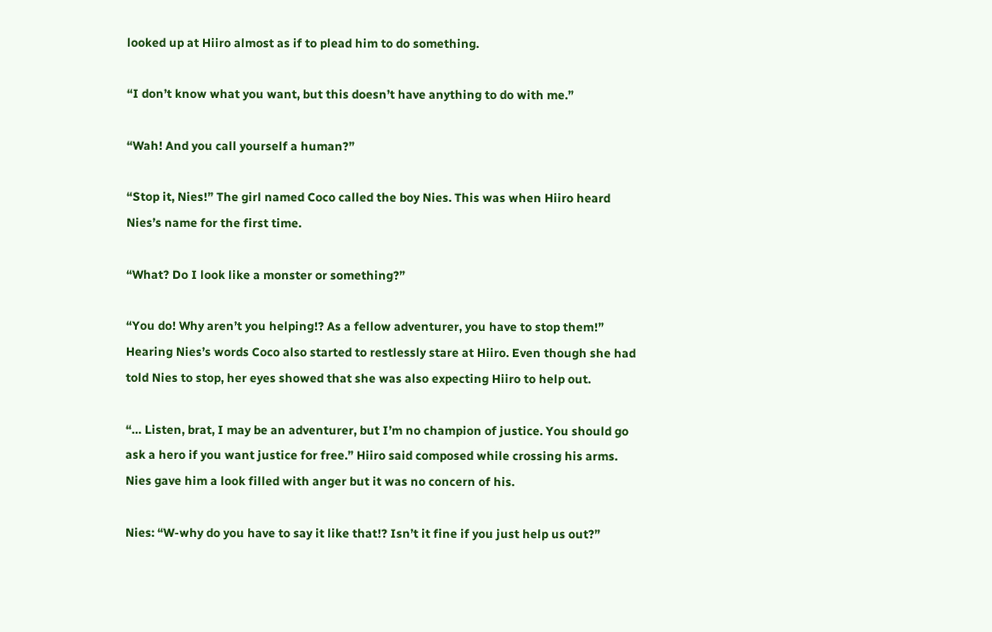looked up at Hiiro almost as if to plead him to do something.

“I don’t know what you want, but this doesn’t have anything to do with me.”

“Wah! And you call yourself a human?”

“Stop it, Nies!” The girl named Coco called the boy Nies. This was when Hiiro heard Nies’s name for the first time.

“What? Do I look like a monster or something?”

“You do! Why aren’t you helping!? As a fellow adventurer, you have to stop them!” Hearing Nies’s words Coco also started to restlessly stare at Hiiro. Even though she had told Nies to stop, her eyes showed that she was also expecting Hiiro to help out.

“… Listen, brat, I may be an adventurer, but I’m no champion of justice. You should go ask a hero if you want justice for free.” Hiiro said composed while crossing his arms. Nies gave him a look filled with anger but it was no concern of his.

Nies: “W-why do you have to say it like that!? Isn’t it fine if you just help us out?”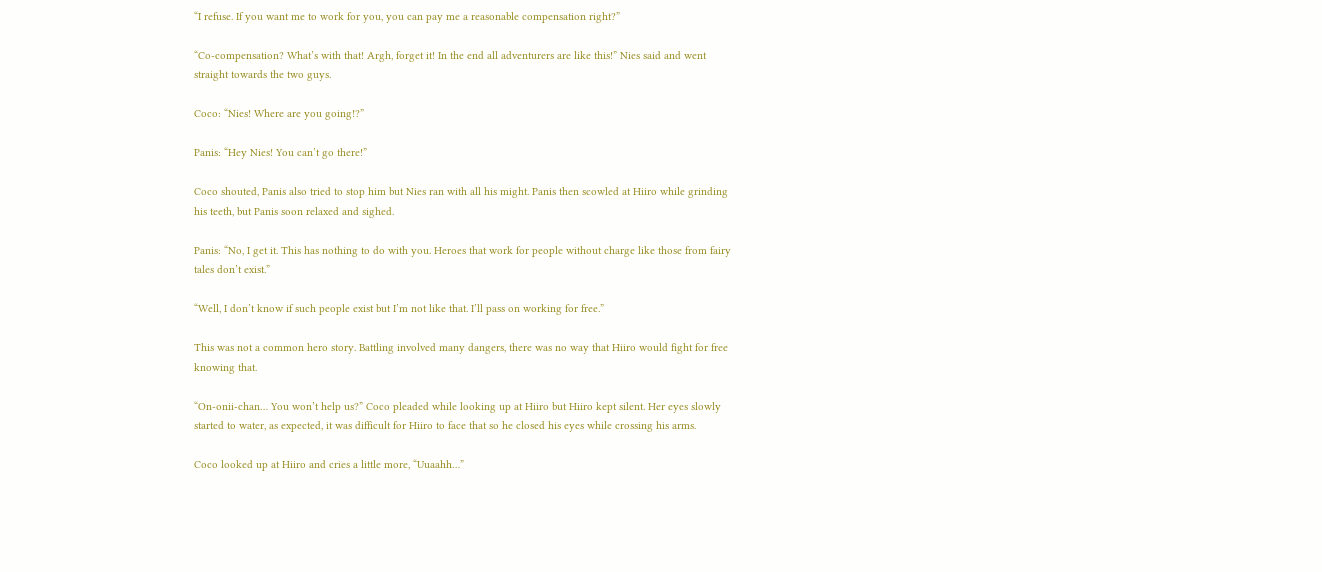“I refuse. If you want me to work for you, you can pay me a reasonable compensation right?”

“Co-compensation? What’s with that! Argh, forget it! In the end all adventurers are like this!” Nies said and went straight towards the two guys.

Coco: “Nies! Where are you going!?”

Panis: “Hey Nies! You can’t go there!”

Coco shouted, Panis also tried to stop him but Nies ran with all his might. Panis then scowled at Hiiro while grinding his teeth, but Panis soon relaxed and sighed.

Panis: “No, I get it. This has nothing to do with you. Heroes that work for people without charge like those from fairy tales don’t exist.”

“Well, I don’t know if such people exist but I’m not like that. I’ll pass on working for free.”

This was not a common hero story. Battling involved many dangers, there was no way that Hiiro would fight for free knowing that.

“On-onii-chan… You won’t help us?” Coco pleaded while looking up at Hiiro but Hiiro kept silent. Her eyes slowly started to water, as expected, it was difficult for Hiiro to face that so he closed his eyes while crossing his arms.

Coco looked up at Hiiro and cries a little more, “Uuaahh…”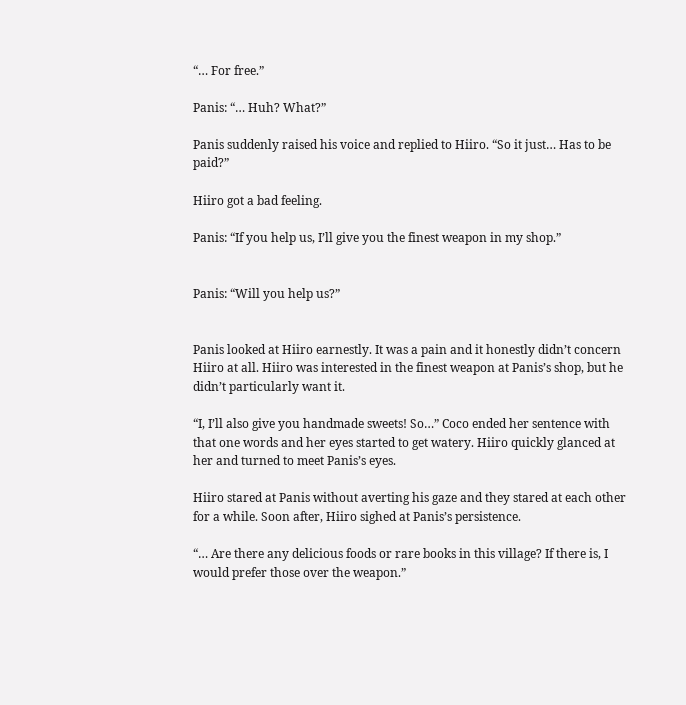“… For free.”

Panis: “… Huh? What?”

Panis suddenly raised his voice and replied to Hiiro. “So it just… Has to be paid?”

Hiiro got a bad feeling.

Panis: “If you help us, I’ll give you the finest weapon in my shop.”


Panis: “Will you help us?”


Panis looked at Hiiro earnestly. It was a pain and it honestly didn’t concern Hiiro at all. Hiiro was interested in the finest weapon at Panis’s shop, but he didn’t particularly want it.

“I, I’ll also give you handmade sweets! So…” Coco ended her sentence with that one words and her eyes started to get watery. Hiiro quickly glanced at her and turned to meet Panis’s eyes.

Hiiro stared at Panis without averting his gaze and they stared at each other for a while. Soon after, Hiiro sighed at Panis’s persistence.

“… Are there any delicious foods or rare books in this village? If there is, I would prefer those over the weapon.”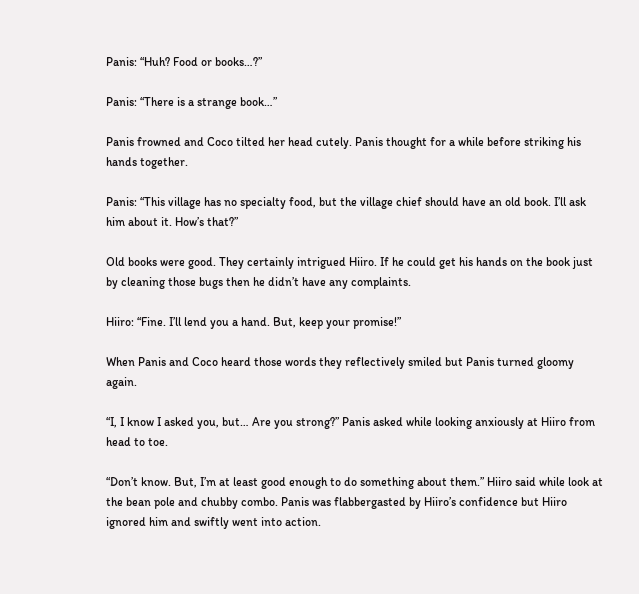Panis: “Huh? Food or books…?”

Panis: “There is a strange book…”

Panis frowned and Coco tilted her head cutely. Panis thought for a while before striking his hands together.

Panis: “This village has no specialty food, but the village chief should have an old book. I’ll ask him about it. How’s that?”

Old books were good. They certainly intrigued Hiiro. If he could get his hands on the book just by cleaning those bugs then he didn’t have any complaints.

Hiiro: “Fine. I’ll lend you a hand. But, keep your promise!”

When Panis and Coco heard those words they reflectively smiled but Panis turned gloomy again.

“I, I know I asked you, but… Are you strong?” Panis asked while looking anxiously at Hiiro from head to toe.

“Don’t know. But, I’m at least good enough to do something about them.” Hiiro said while look at the bean pole and chubby combo. Panis was flabbergasted by Hiiro’s confidence but Hiiro ignored him and swiftly went into action.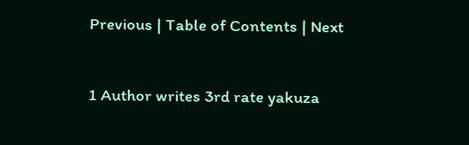Previous | Table of Contents | Next


1 Author writes 3rd rate yakuza